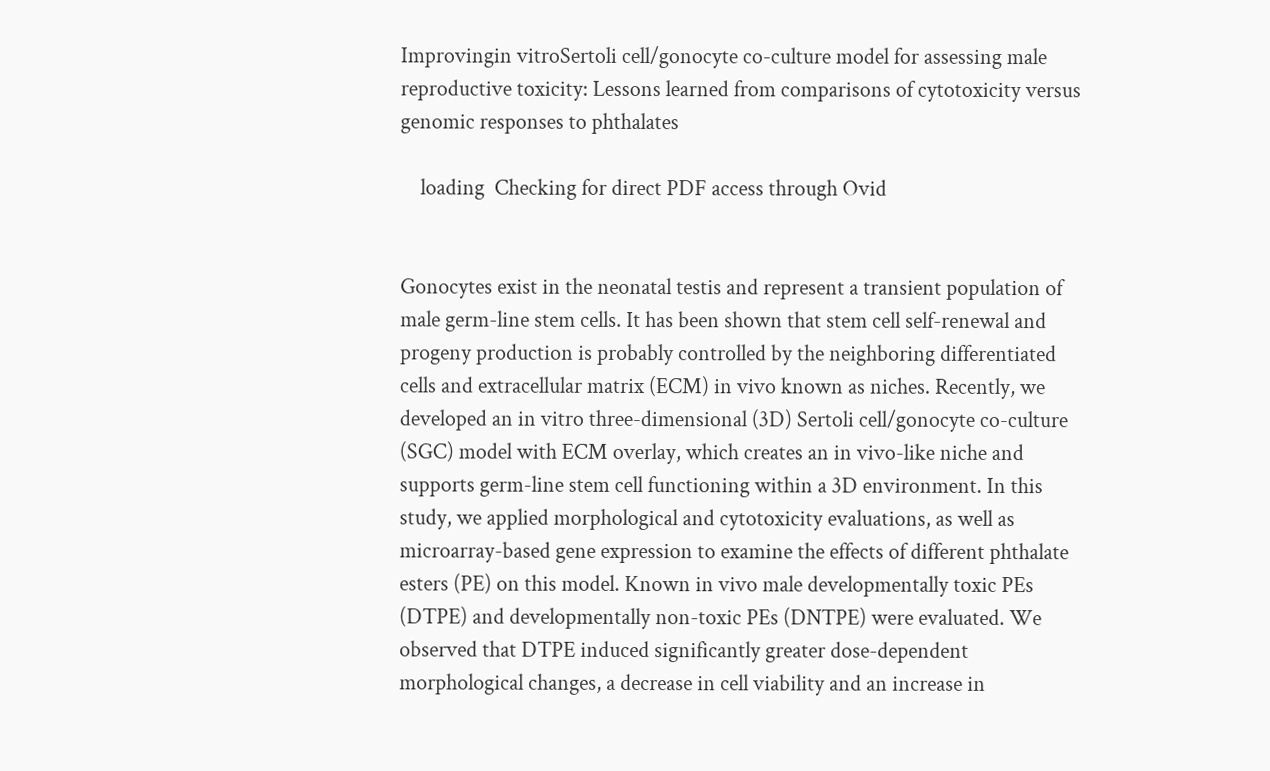Improvingin vitroSertoli cell/gonocyte co-culture model for assessing male reproductive toxicity: Lessons learned from comparisons of cytotoxicity versus genomic responses to phthalates

    loading  Checking for direct PDF access through Ovid


Gonocytes exist in the neonatal testis and represent a transient population of male germ-line stem cells. It has been shown that stem cell self-renewal and progeny production is probably controlled by the neighboring differentiated cells and extracellular matrix (ECM) in vivo known as niches. Recently, we developed an in vitro three-dimensional (3D) Sertoli cell/gonocyte co-culture (SGC) model with ECM overlay, which creates an in vivo-like niche and supports germ-line stem cell functioning within a 3D environment. In this study, we applied morphological and cytotoxicity evaluations, as well as microarray-based gene expression to examine the effects of different phthalate esters (PE) on this model. Known in vivo male developmentally toxic PEs (DTPE) and developmentally non-toxic PEs (DNTPE) were evaluated. We observed that DTPE induced significantly greater dose-dependent morphological changes, a decrease in cell viability and an increase in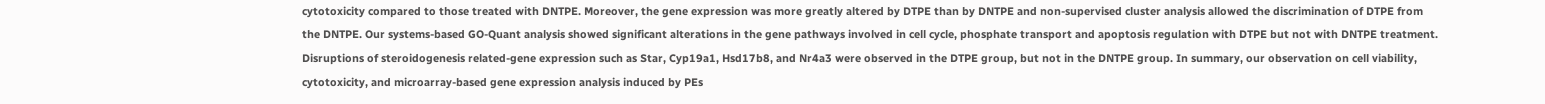cytotoxicity compared to those treated with DNTPE. Moreover, the gene expression was more greatly altered by DTPE than by DNTPE and non-supervised cluster analysis allowed the discrimination of DTPE from the DNTPE. Our systems-based GO-Quant analysis showed significant alterations in the gene pathways involved in cell cycle, phosphate transport and apoptosis regulation with DTPE but not with DNTPE treatment. Disruptions of steroidogenesis related-gene expression such as Star, Cyp19a1, Hsd17b8, and Nr4a3 were observed in the DTPE group, but not in the DNTPE group. In summary, our observation on cell viability, cytotoxicity, and microarray-based gene expression analysis induced by PEs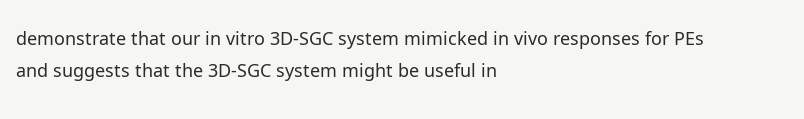demonstrate that our in vitro 3D-SGC system mimicked in vivo responses for PEs and suggests that the 3D-SGC system might be useful in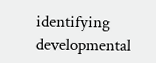identifying developmental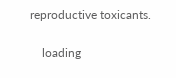reproductive toxicants.

    loading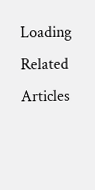Loading Related Articles